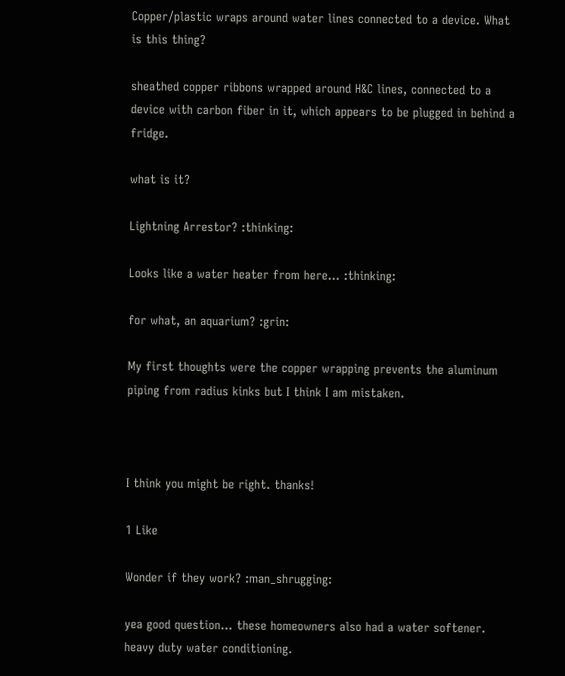Copper/plastic wraps around water lines connected to a device. What is this thing?

sheathed copper ribbons wrapped around H&C lines, connected to a device with carbon fiber in it, which appears to be plugged in behind a fridge.

what is it?

Lightning Arrestor? :thinking:

Looks like a water heater from here… :thinking:

for what, an aquarium? :grin:

My first thoughts were the copper wrapping prevents the aluminum piping from radius kinks but I think I am mistaken.



I think you might be right. thanks!

1 Like

Wonder if they work? :man_shrugging:

yea good question… these homeowners also had a water softener. heavy duty water conditioning.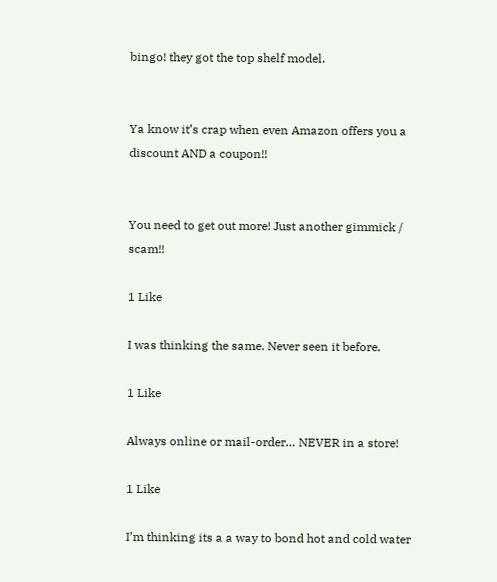bingo! they got the top shelf model.


Ya know it’s crap when even Amazon offers you a discount AND a coupon!!


You need to get out more! Just another gimmick / scam!!

1 Like

I was thinking the same. Never seen it before.

1 Like

Always online or mail-order… NEVER in a store!

1 Like

I’m thinking its a a way to bond hot and cold water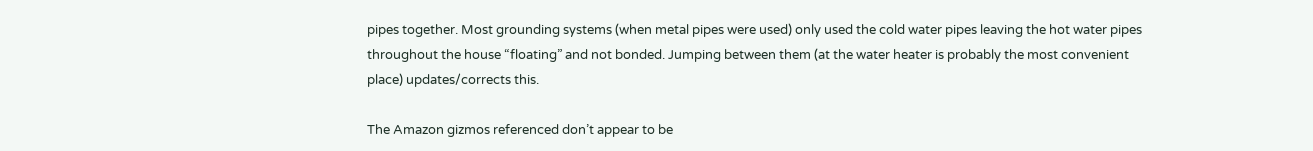pipes together. Most grounding systems (when metal pipes were used) only used the cold water pipes leaving the hot water pipes throughout the house “floating” and not bonded. Jumping between them (at the water heater is probably the most convenient place) updates/corrects this.

The Amazon gizmos referenced don’t appear to be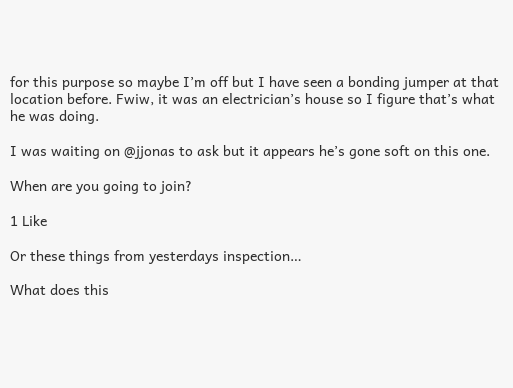for this purpose so maybe I’m off but I have seen a bonding jumper at that location before. Fwiw, it was an electrician’s house so I figure that’s what he was doing.

I was waiting on @jjonas to ask but it appears he’s gone soft on this one.

When are you going to join?

1 Like

Or these things from yesterdays inspection…

What does this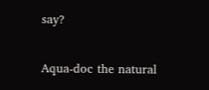say?


Aqua-doc the natural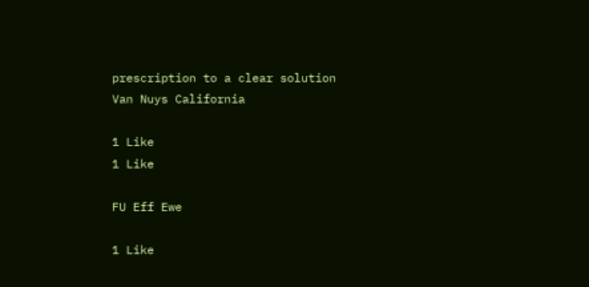prescription to a clear solution
Van Nuys California

1 Like
1 Like

FU Eff Ewe

1 Like